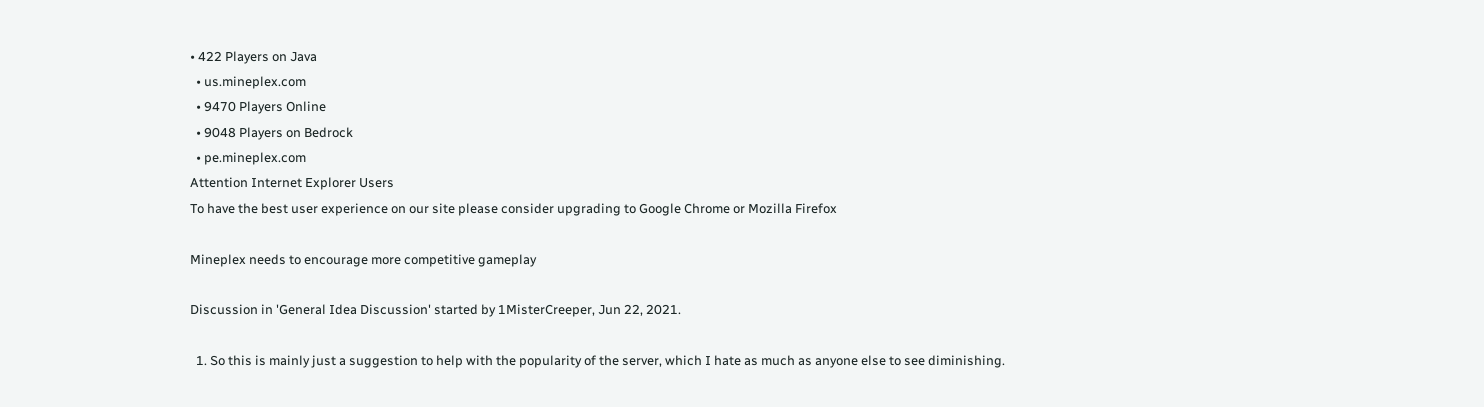• 422 Players on Java
  • us.mineplex.com
  • 9470 Players Online
  • 9048 Players on Bedrock
  • pe.mineplex.com
Attention Internet Explorer Users
To have the best user experience on our site please consider upgrading to Google Chrome or Mozilla Firefox

Mineplex needs to encourage more competitive gameplay

Discussion in 'General Idea Discussion' started by 1MisterCreeper, Jun 22, 2021.

  1. So this is mainly just a suggestion to help with the popularity of the server, which I hate as much as anyone else to see diminishing.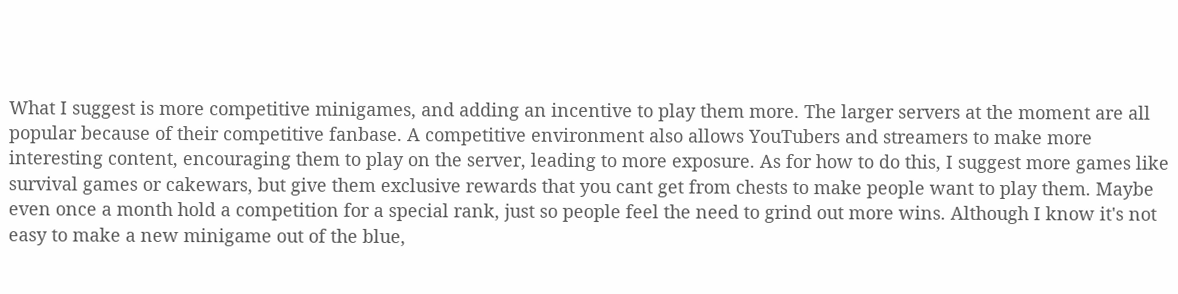What I suggest is more competitive minigames, and adding an incentive to play them more. The larger servers at the moment are all popular because of their competitive fanbase. A competitive environment also allows YouTubers and streamers to make more interesting content, encouraging them to play on the server, leading to more exposure. As for how to do this, I suggest more games like survival games or cakewars, but give them exclusive rewards that you cant get from chests to make people want to play them. Maybe even once a month hold a competition for a special rank, just so people feel the need to grind out more wins. Although I know it's not easy to make a new minigame out of the blue,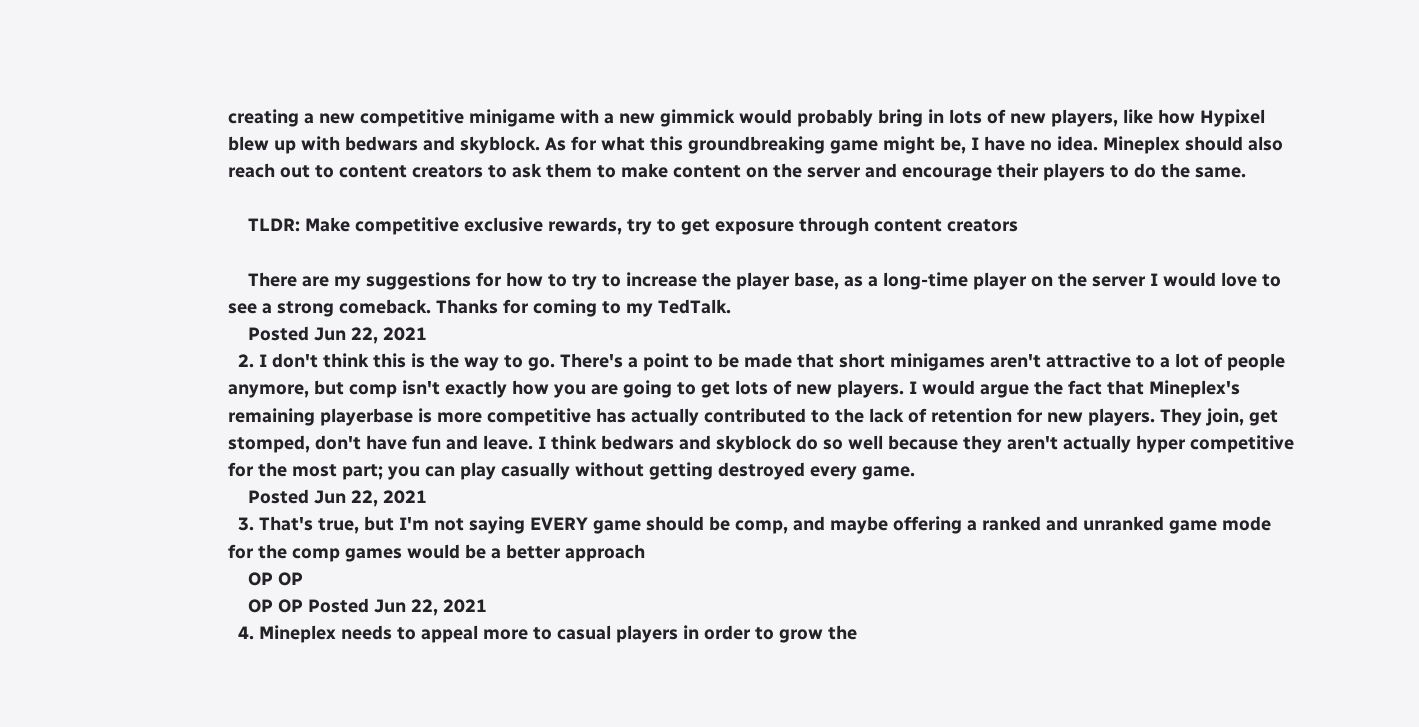creating a new competitive minigame with a new gimmick would probably bring in lots of new players, like how Hypixel blew up with bedwars and skyblock. As for what this groundbreaking game might be, I have no idea. Mineplex should also reach out to content creators to ask them to make content on the server and encourage their players to do the same.

    TLDR: Make competitive exclusive rewards, try to get exposure through content creators

    There are my suggestions for how to try to increase the player base, as a long-time player on the server I would love to see a strong comeback. Thanks for coming to my TedTalk.
    Posted Jun 22, 2021
  2. I don't think this is the way to go. There's a point to be made that short minigames aren't attractive to a lot of people anymore, but comp isn't exactly how you are going to get lots of new players. I would argue the fact that Mineplex's remaining playerbase is more competitive has actually contributed to the lack of retention for new players. They join, get stomped, don't have fun and leave. I think bedwars and skyblock do so well because they aren't actually hyper competitive for the most part; you can play casually without getting destroyed every game.
    Posted Jun 22, 2021
  3. That's true, but I'm not saying EVERY game should be comp, and maybe offering a ranked and unranked game mode for the comp games would be a better approach
    OP OP
    OP OP Posted Jun 22, 2021
  4. Mineplex needs to appeal more to casual players in order to grow the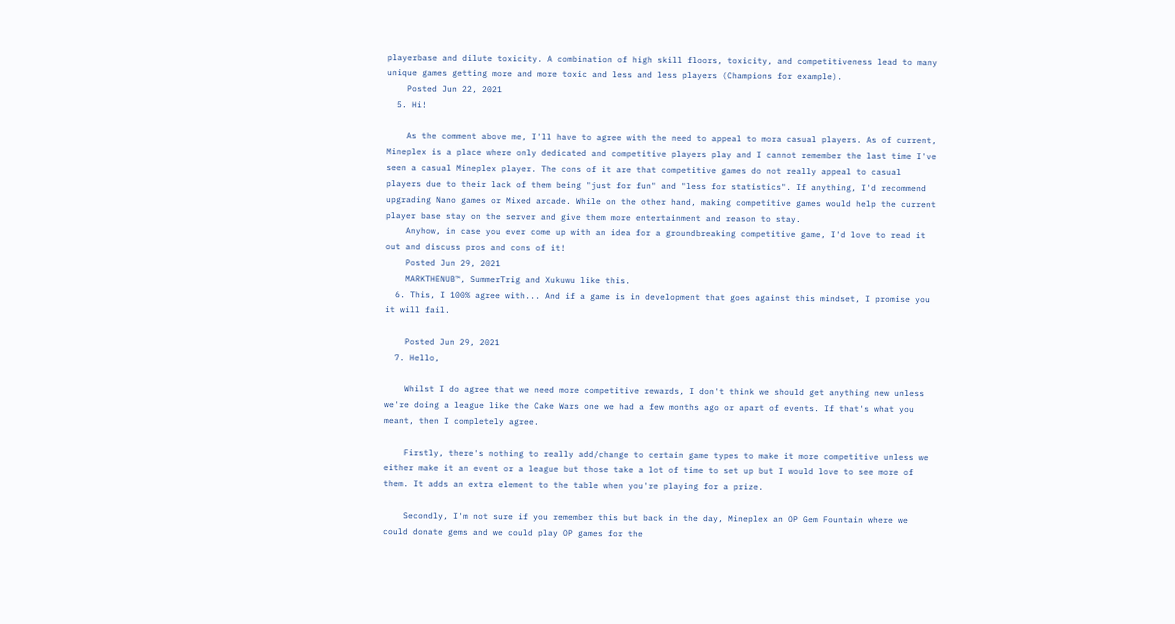playerbase and dilute toxicity. A combination of high skill floors, toxicity, and competitiveness lead to many unique games getting more and more toxic and less and less players (Champions for example).
    Posted Jun 22, 2021
  5. Hi!

    As the comment above me, I'll have to agree with the need to appeal to mora casual players. As of current, Mineplex is a place where only dedicated and competitive players play and I cannot remember the last time I've seen a casual Mineplex player. The cons of it are that competitive games do not really appeal to casual players due to their lack of them being "just for fun" and "less for statistics". If anything, I'd recommend upgrading Nano games or Mixed arcade. While on the other hand, making competitive games would help the current player base stay on the server and give them more entertainment and reason to stay.
    Anyhow, in case you ever come up with an idea for a groundbreaking competitive game, I'd love to read it out and discuss pros and cons of it!
    Posted Jun 29, 2021
    MARKTHENUB™, SummerTrig and Xukuwu like this.
  6. This, I 100% agree with... And if a game is in development that goes against this mindset, I promise you it will fail.

    Posted Jun 29, 2021
  7. Hello,

    Whilst I do agree that we need more competitive rewards, I don't think we should get anything new unless we're doing a league like the Cake Wars one we had a few months ago or apart of events. If that's what you meant, then I completely agree.

    Firstly, there's nothing to really add/change to certain game types to make it more competitive unless we either make it an event or a league but those take a lot of time to set up but I would love to see more of them. It adds an extra element to the table when you're playing for a prize.

    Secondly, I'm not sure if you remember this but back in the day, Mineplex an OP Gem Fountain where we could donate gems and we could play OP games for the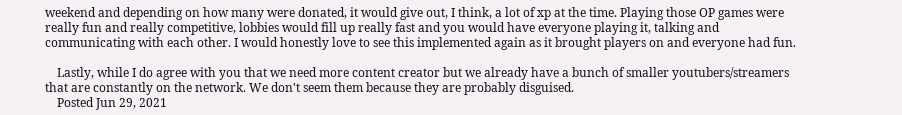weekend and depending on how many were donated, it would give out, I think, a lot of xp at the time. Playing those OP games were really fun and really competitive, lobbies would fill up really fast and you would have everyone playing it, talking and communicating with each other. I would honestly love to see this implemented again as it brought players on and everyone had fun.

    Lastly, while I do agree with you that we need more content creator but we already have a bunch of smaller youtubers/streamers that are constantly on the network. We don't seem them because they are probably disguised.
    Posted Jun 29, 2021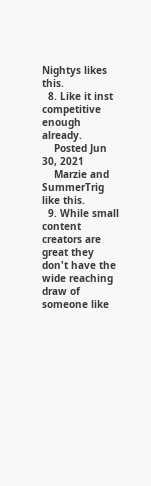Nightys likes this.
  8. Like it inst competitive enough already.
    Posted Jun 30, 2021
    Marzie and SummerTrig like this.
  9. While small content creators are great they don't have the wide reaching draw of someone like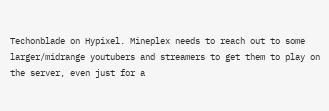Techonblade on Hypixel. Mineplex needs to reach out to some larger/midrange youtubers and streamers to get them to play on the server, even just for a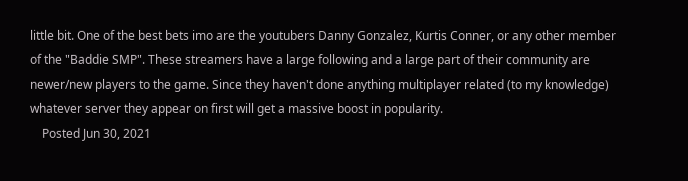little bit. One of the best bets imo are the youtubers Danny Gonzalez, Kurtis Conner, or any other member of the "Baddie SMP". These streamers have a large following and a large part of their community are newer/new players to the game. Since they haven't done anything multiplayer related (to my knowledge) whatever server they appear on first will get a massive boost in popularity.
    Posted Jun 30, 2021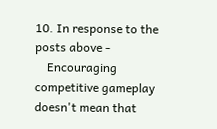10. In response to the posts above -
    Encouraging competitive gameplay doesn't mean that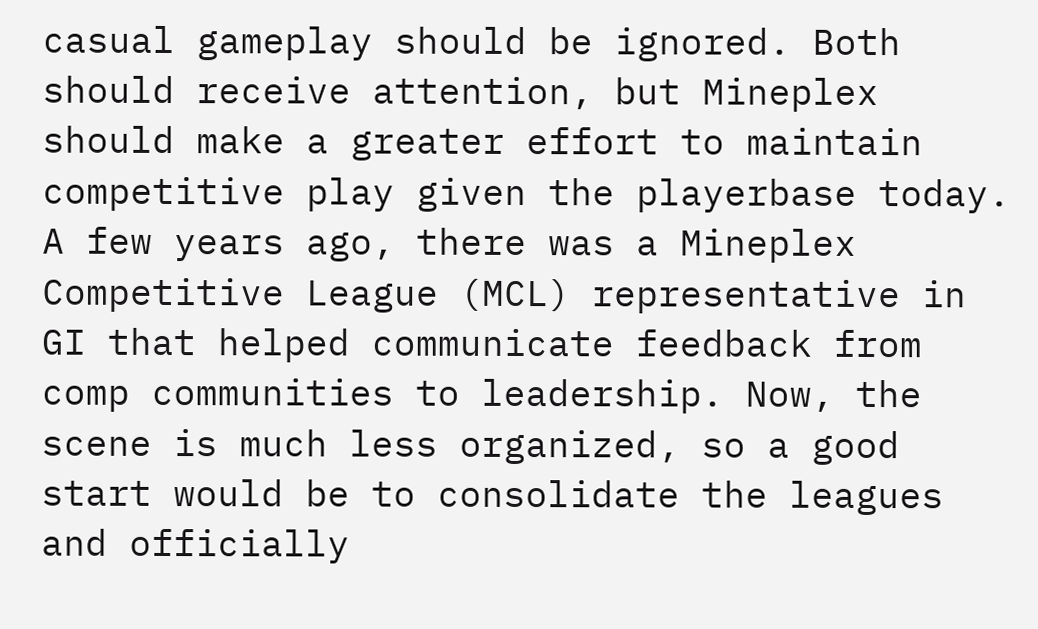casual gameplay should be ignored. Both should receive attention, but Mineplex should make a greater effort to maintain competitive play given the playerbase today. A few years ago, there was a Mineplex Competitive League (MCL) representative in GI that helped communicate feedback from comp communities to leadership. Now, the scene is much less organized, so a good start would be to consolidate the leagues and officially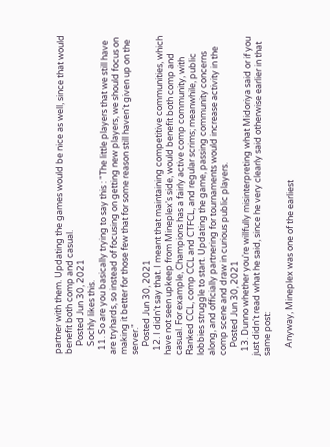partner with them. Updating the games would be nice as well, since that would benefit both comp and casual.
    Posted Jun 30, 2021
    Sochly likes this.
  11. So are you basically trying to say this : "The little players that we still have are tryhards, so instead of focusing on getting new players, we should focus on making it better for those few that for some reason still haven't given up on the server."
    Posted Jun 30, 2021
  12. I didn't say that. I meant that maintaining competitive communities, which have not seen upkeep from Mineplex's side, would benefit both comp and casual. For example, Champions has a fairly active comp community, with Ranked CCL, comp CCL and CTFCL, and regular scrims; meanwhile, public lobbies struggle to start. Updating the game, passing community concerns along, and officially partnering for tournaments would increase activity in the comp scene and draw in curious public players.
    Posted Jun 30, 2021
  13. Dunno whether you're willfully misinterpreting what Midoriya said or if you just didn't read what he said, since he very clearly said otherwise earlier in that same post:

    Anyway, Mineplex was one of the earliest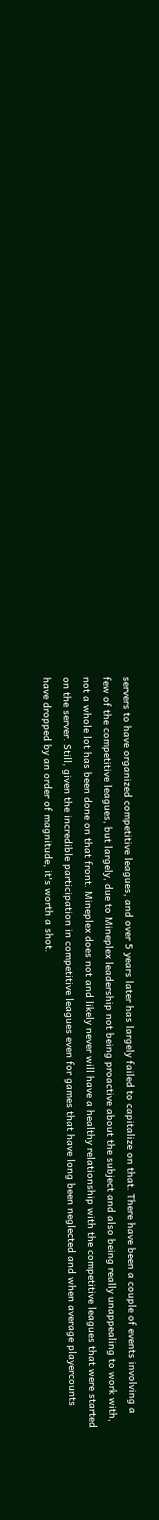servers to have organized competitive leagues, and over 5 years later has largely failed to capitalize on that. There have been a couple of events involving a few of the competitive leagues, but largely, due to Mineplex leadership not being proactive about the subject and also being really unappealing to work with, not a whole lot has been done on that front. Mineplex does not and likely never will have a healthy relationship with the competitive leagues that were started on the server. Still, given the incredible participation in competitive leagues even for games that have long been neglected and when average playercounts have dropped by an order of magnitude, it's worth a shot.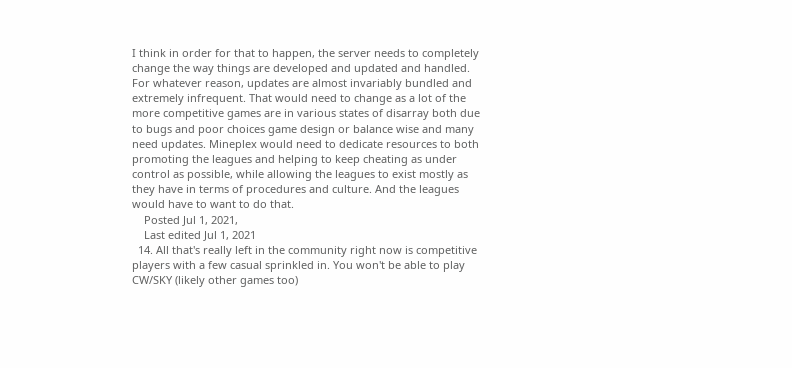I think in order for that to happen, the server needs to completely change the way things are developed and updated and handled. For whatever reason, updates are almost invariably bundled and extremely infrequent. That would need to change as a lot of the more competitive games are in various states of disarray both due to bugs and poor choices game design or balance wise and many need updates. Mineplex would need to dedicate resources to both promoting the leagues and helping to keep cheating as under control as possible, while allowing the leagues to exist mostly as they have in terms of procedures and culture. And the leagues would have to want to do that.
    Posted Jul 1, 2021,
    Last edited Jul 1, 2021
  14. All that's really left in the community right now is competitive players with a few casual sprinkled in. You won't be able to play CW/SKY (likely other games too)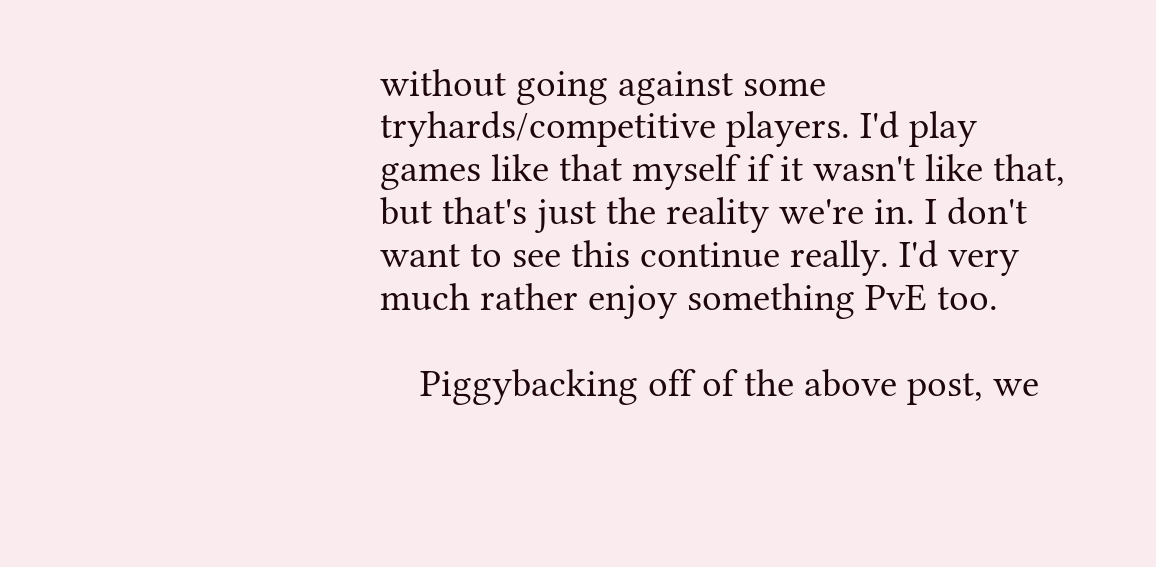without going against some tryhards/competitive players. I'd play games like that myself if it wasn't like that, but that's just the reality we're in. I don't want to see this continue really. I'd very much rather enjoy something PvE too.

    Piggybacking off of the above post, we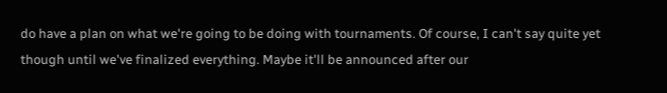do have a plan on what we're going to be doing with tournaments. Of course, I can't say quite yet though until we've finalized everything. Maybe it'll be announced after our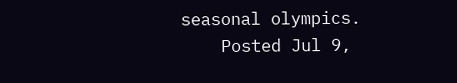seasonal olympics.
    Posted Jul 9,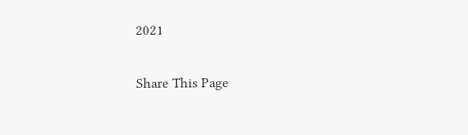2021

Share This Page